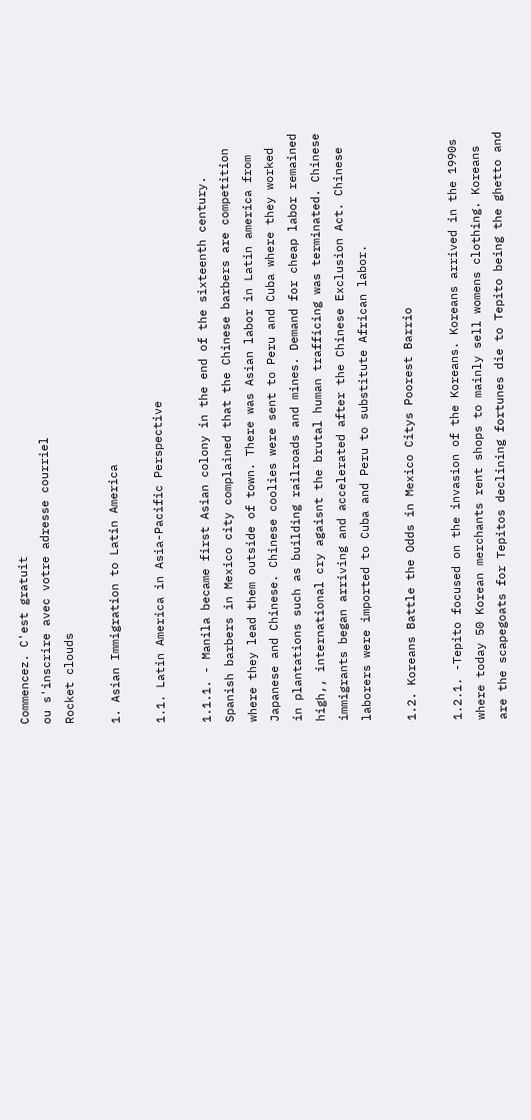Commencez. C'est gratuit
ou s'inscrire avec votre adresse courriel
Rocket clouds

1. Asian Immigration to Latin America

1.1. Latin America in Asia-Pacific Perspective

1.1.1. - Manila became first Asian colony in the end of the sixteenth century. Spanish barbers in Mexico city complained that the Chinese barbers are competition where they lead them outside of town. There was Asian labor in Latin america from Japanese and Chinese. Chinese coolies were sent to Peru and Cuba where they worked in plantations such as building railroads and mines. Demand for cheap labor remained high,, international cry agaisnt the brutal human trafficing was terminated. Chinese immigrants began arriving and accelerated after the Chinese Exclusion Act. Chinese laborers were imported to Cuba and Peru to substitute African labor.

1.2. Koreans Battle the Odds in Mexico Citys Poorest Barrio

1.2.1. -Tepito focused on the invasion of the Koreans. Koreans arrived in the 1990s where today 50 Korean merchants rent shops to mainly sell womens clothing. Koreans are the scapegoats for Tepitos declining fortunes die to Tepito being the ghetto and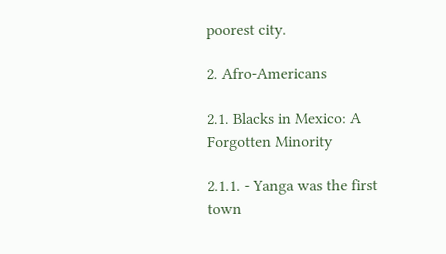poorest city.

2. Afro-Americans

2.1. Blacks in Mexico: A Forgotten Minority

2.1.1. - Yanga was the first town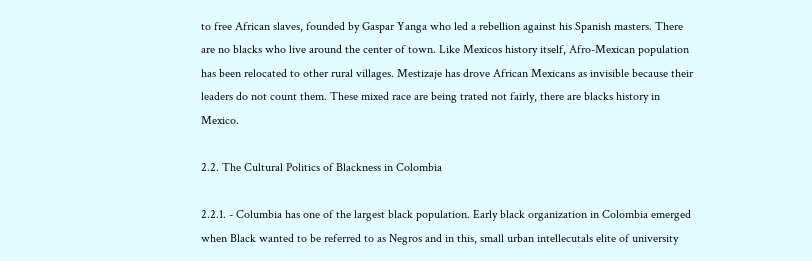to free African slaves, founded by Gaspar Yanga who led a rebellion against his Spanish masters. There are no blacks who live around the center of town. Like Mexicos history itself, Afro-Mexican population has been relocated to other rural villages. Mestizaje has drove African Mexicans as invisible because their leaders do not count them. These mixed race are being trated not fairly, there are blacks history in Mexico.

2.2. The Cultural Politics of Blackness in Colombia

2.2.1. - Columbia has one of the largest black population. Early black organization in Colombia emerged when Black wanted to be referred to as Negros and in this, small urban intellecutals elite of university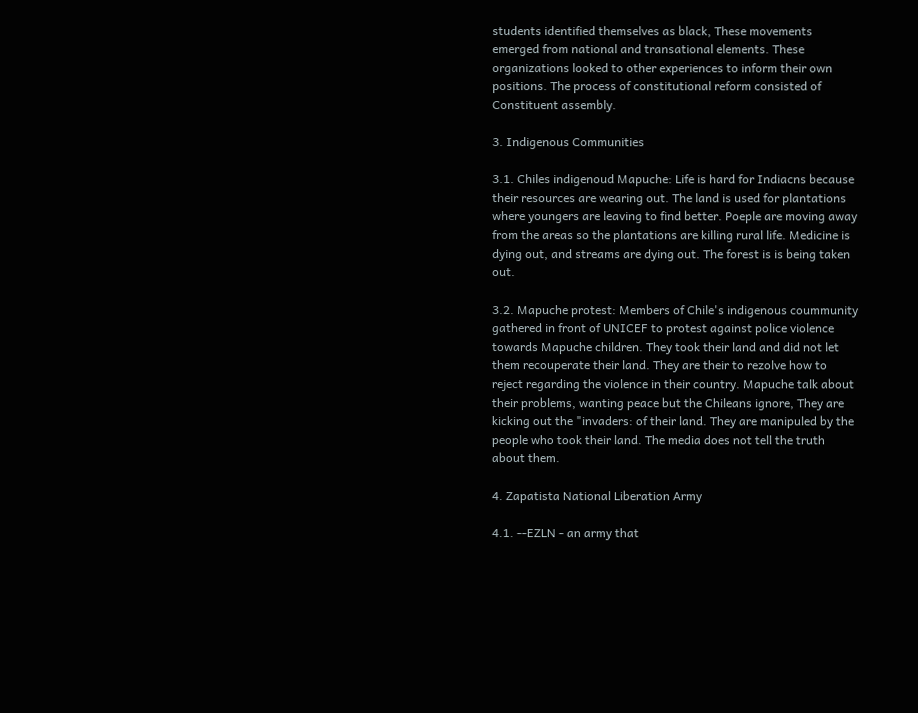students identified themselves as black, These movements emerged from national and transational elements. These organizations looked to other experiences to inform their own positions. The process of constitutional reform consisted of Constituent assembly.

3. Indigenous Communities

3.1. Chiles indigenoud Mapuche: Life is hard for Indiacns because their resources are wearing out. The land is used for plantations where youngers are leaving to find better. Poeple are moving away from the areas so the plantations are killing rural life. Medicine is dying out, and streams are dying out. The forest is is being taken out.

3.2. Mapuche protest: Members of Chile's indigenous coummunity gathered in front of UNICEF to protest against police violence towards Mapuche children. They took their land and did not let them recouperate their land. They are their to rezolve how to reject regarding the violence in their country. Mapuche talk about their problems, wanting peace but the Chileans ignore, They are kicking out the "invaders: of their land. They are manipuled by the people who took their land. The media does not tell the truth about them.

4. Zapatista National Liberation Army

4.1. --EZLN - an army that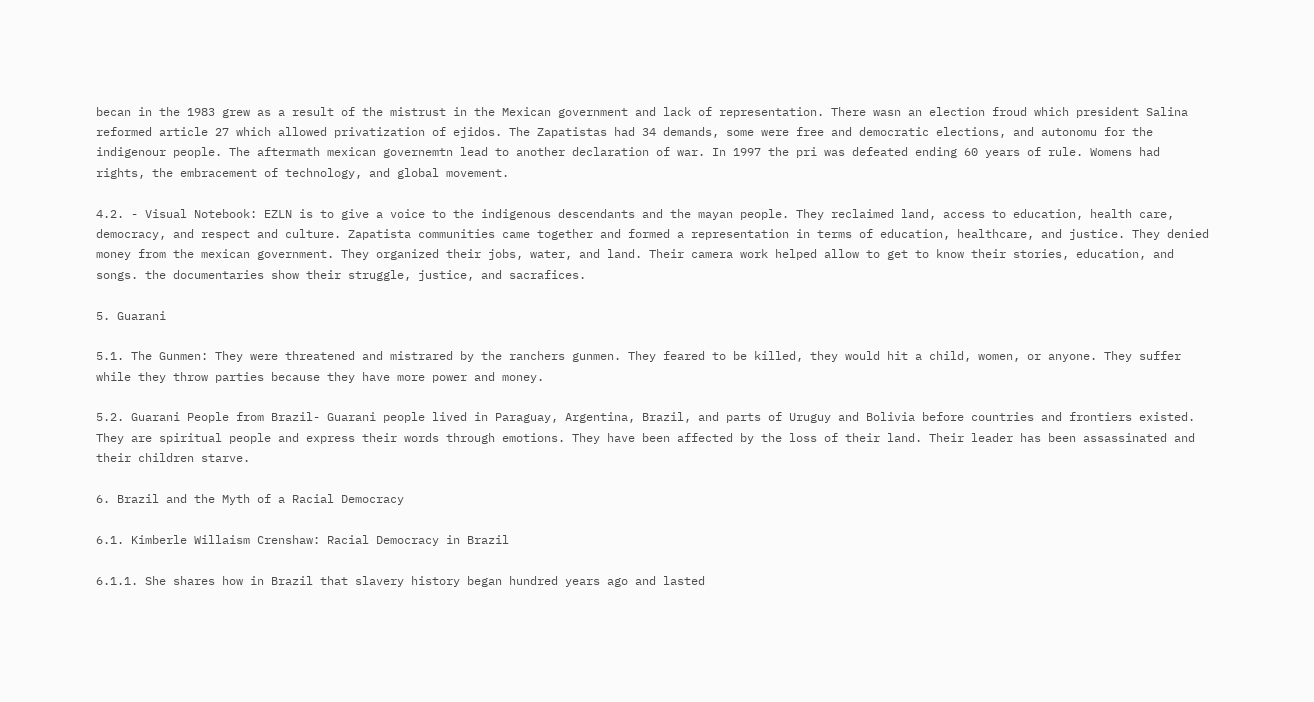becan in the 1983 grew as a result of the mistrust in the Mexican government and lack of representation. There wasn an election froud which president Salina reformed article 27 which allowed privatization of ejidos. The Zapatistas had 34 demands, some were free and democratic elections, and autonomu for the indigenour people. The aftermath mexican governemtn lead to another declaration of war. In 1997 the pri was defeated ending 60 years of rule. Womens had rights, the embracement of technology, and global movement.

4.2. - Visual Notebook: EZLN is to give a voice to the indigenous descendants and the mayan people. They reclaimed land, access to education, health care, democracy, and respect and culture. Zapatista communities came together and formed a representation in terms of education, healthcare, and justice. They denied money from the mexican government. They organized their jobs, water, and land. Their camera work helped allow to get to know their stories, education, and songs. the documentaries show their struggle, justice, and sacrafices.

5. Guarani

5.1. The Gunmen: They were threatened and mistrared by the ranchers gunmen. They feared to be killed, they would hit a child, women, or anyone. They suffer while they throw parties because they have more power and money.

5.2. Guarani People from Brazil- Guarani people lived in Paraguay, Argentina, Brazil, and parts of Uruguy and Bolivia before countries and frontiers existed. They are spiritual people and express their words through emotions. They have been affected by the loss of their land. Their leader has been assassinated and their children starve.

6. Brazil and the Myth of a Racial Democracy

6.1. Kimberle Willaism Crenshaw: Racial Democracy in Brazil

6.1.1. She shares how in Brazil that slavery history began hundred years ago and lasted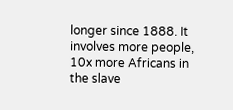longer since 1888. It involves more people, 10x more Africans in the slave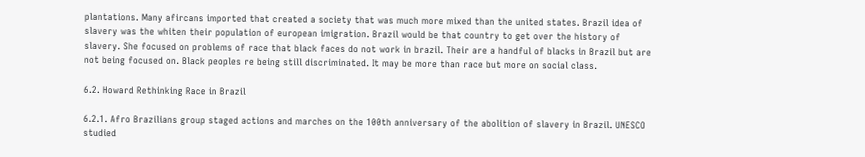plantations. Many afircans imported that created a society that was much more mixed than the united states. Brazil idea of slavery was the whiten their population of european imigration. Brazil would be that country to get over the history of slavery. She focused on problems of race that black faces do not work in brazil. Their are a handful of blacks in Brazil but are not being focused on. Black peoples re being still discriminated. It may be more than race but more on social class.

6.2. Howard Rethinking Race in Brazil

6.2.1. Afro Brazilians group staged actions and marches on the 100th anniversary of the abolition of slavery in Brazil. UNESCO studied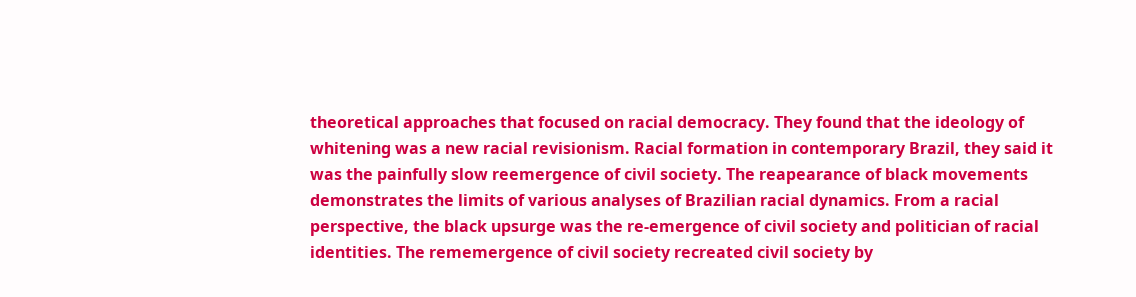theoretical approaches that focused on racial democracy. They found that the ideology of whitening was a new racial revisionism. Racial formation in contemporary Brazil, they said it was the painfully slow reemergence of civil society. The reapearance of black movements demonstrates the limits of various analyses of Brazilian racial dynamics. From a racial perspective, the black upsurge was the re-emergence of civil society and politician of racial identities. The rememergence of civil society recreated civil society by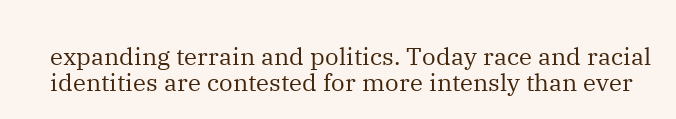expanding terrain and politics. Today race and racial identities are contested for more intensly than ever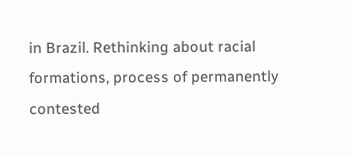in Brazil. Rethinking about racial formations, process of permanently contested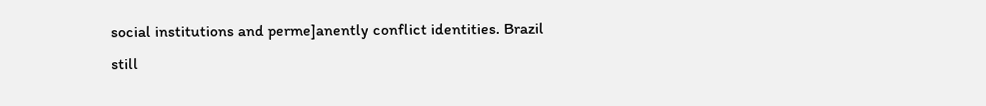social institutions and perme]anently conflict identities. Brazil still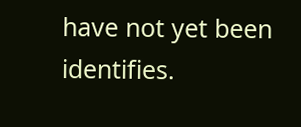have not yet been identifies.